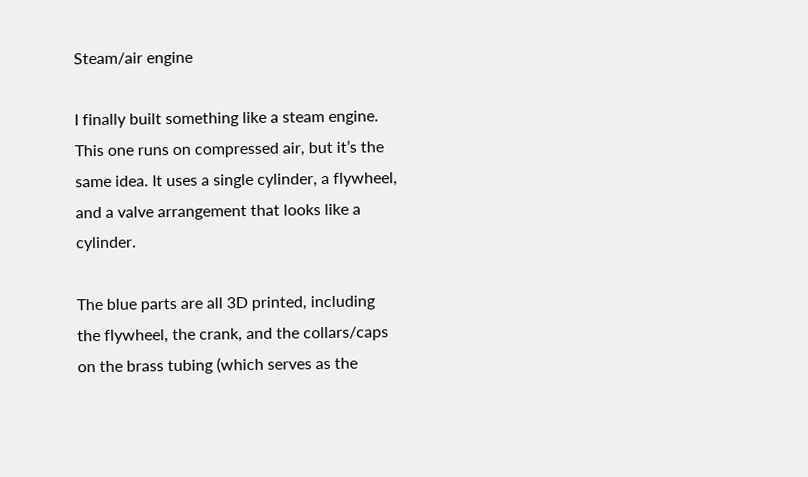Steam/air engine

I finally built something like a steam engine. This one runs on compressed air, but it’s the same idea. It uses a single cylinder, a flywheel, and a valve arrangement that looks like a cylinder.

The blue parts are all 3D printed, including the flywheel, the crank, and the collars/caps on the brass tubing (which serves as the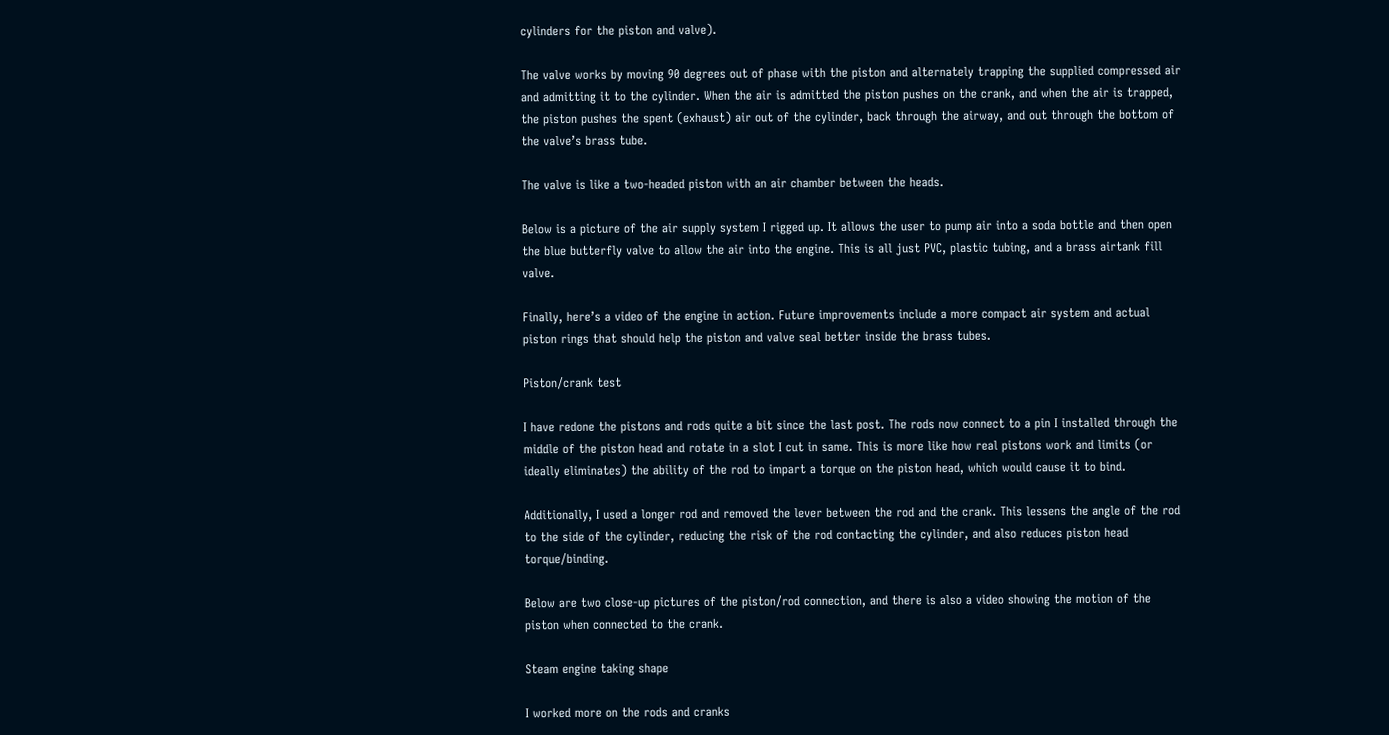cylinders for the piston and valve).

The valve works by moving 90 degrees out of phase with the piston and alternately trapping the supplied compressed air and admitting it to the cylinder. When the air is admitted the piston pushes on the crank, and when the air is trapped, the piston pushes the spent (exhaust) air out of the cylinder, back through the airway, and out through the bottom of the valve’s brass tube.

The valve is like a two-headed piston with an air chamber between the heads.

Below is a picture of the air supply system I rigged up. It allows the user to pump air into a soda bottle and then open the blue butterfly valve to allow the air into the engine. This is all just PVC, plastic tubing, and a brass airtank fill valve.

Finally, here’s a video of the engine in action. Future improvements include a more compact air system and actual piston rings that should help the piston and valve seal better inside the brass tubes.

Piston/crank test

I have redone the pistons and rods quite a bit since the last post. The rods now connect to a pin I installed through the middle of the piston head and rotate in a slot I cut in same. This is more like how real pistons work and limits (or ideally eliminates) the ability of the rod to impart a torque on the piston head, which would cause it to bind.

Additionally, I used a longer rod and removed the lever between the rod and the crank. This lessens the angle of the rod to the side of the cylinder, reducing the risk of the rod contacting the cylinder, and also reduces piston head torque/binding.

Below are two close-up pictures of the piston/rod connection, and there is also a video showing the motion of the piston when connected to the crank.

Steam engine taking shape

I worked more on the rods and cranks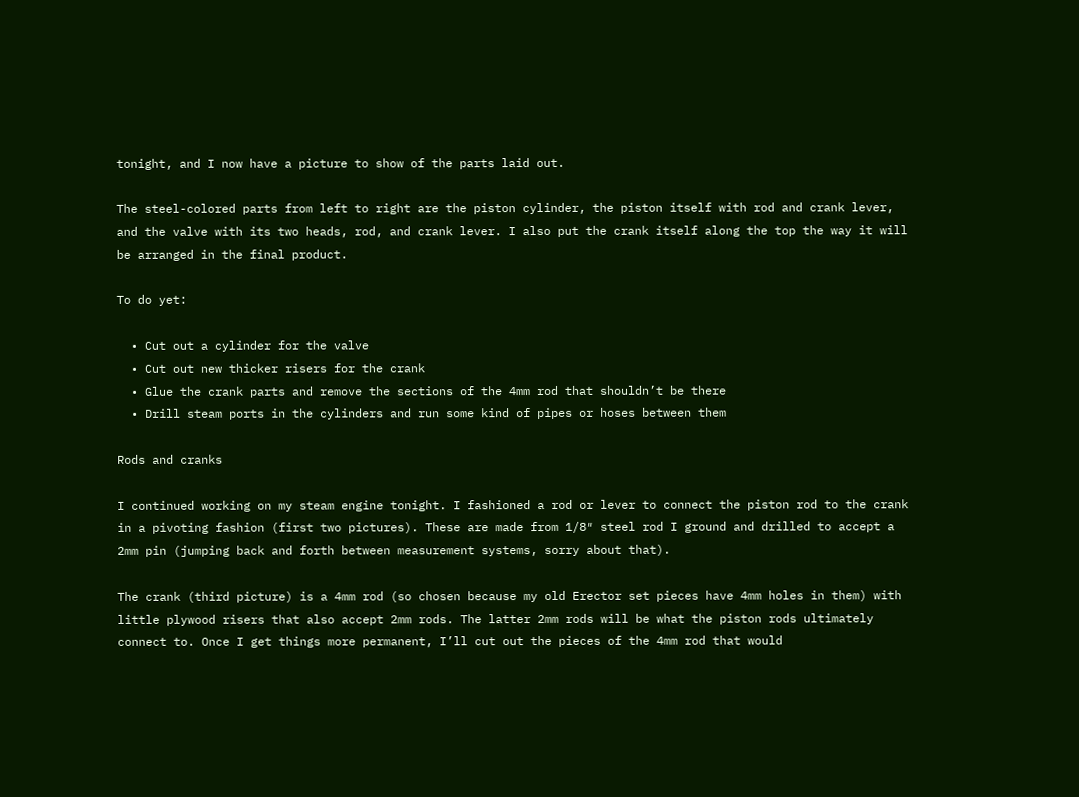tonight, and I now have a picture to show of the parts laid out.

The steel-colored parts from left to right are the piston cylinder, the piston itself with rod and crank lever, and the valve with its two heads, rod, and crank lever. I also put the crank itself along the top the way it will be arranged in the final product.

To do yet:

  • Cut out a cylinder for the valve
  • Cut out new thicker risers for the crank
  • Glue the crank parts and remove the sections of the 4mm rod that shouldn’t be there
  • Drill steam ports in the cylinders and run some kind of pipes or hoses between them

Rods and cranks

I continued working on my steam engine tonight. I fashioned a rod or lever to connect the piston rod to the crank in a pivoting fashion (first two pictures). These are made from 1/8″ steel rod I ground and drilled to accept a 2mm pin (jumping back and forth between measurement systems, sorry about that).

The crank (third picture) is a 4mm rod (so chosen because my old Erector set pieces have 4mm holes in them) with little plywood risers that also accept 2mm rods. The latter 2mm rods will be what the piston rods ultimately connect to. Once I get things more permanent, I’ll cut out the pieces of the 4mm rod that would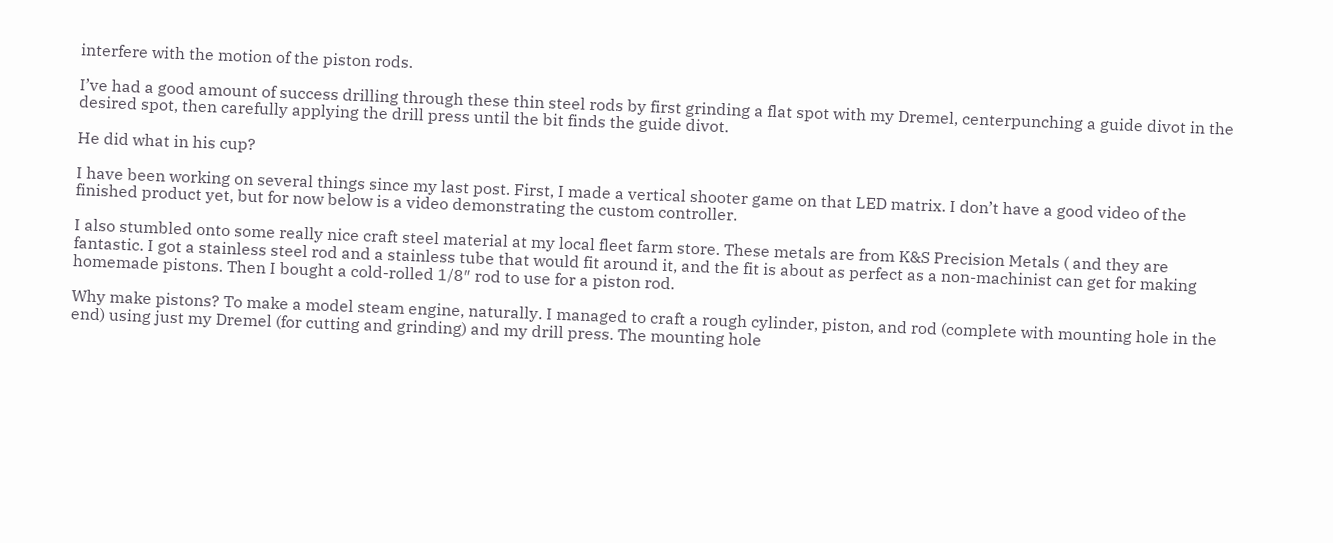interfere with the motion of the piston rods.

I’ve had a good amount of success drilling through these thin steel rods by first grinding a flat spot with my Dremel, centerpunching a guide divot in the desired spot, then carefully applying the drill press until the bit finds the guide divot.

He did what in his cup?

I have been working on several things since my last post. First, I made a vertical shooter game on that LED matrix. I don’t have a good video of the finished product yet, but for now below is a video demonstrating the custom controller.

I also stumbled onto some really nice craft steel material at my local fleet farm store. These metals are from K&S Precision Metals ( and they are fantastic. I got a stainless steel rod and a stainless tube that would fit around it, and the fit is about as perfect as a non-machinist can get for making homemade pistons. Then I bought a cold-rolled 1/8″ rod to use for a piston rod.

Why make pistons? To make a model steam engine, naturally. I managed to craft a rough cylinder, piston, and rod (complete with mounting hole in the end) using just my Dremel (for cutting and grinding) and my drill press. The mounting hole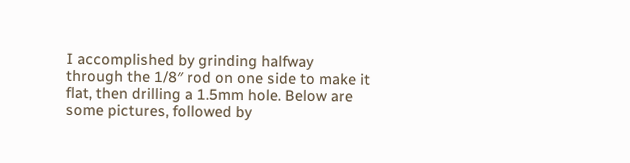I accomplished by grinding halfway through the 1/8″ rod on one side to make it flat, then drilling a 1.5mm hole. Below are some pictures, followed by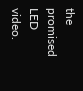the promised LED video.